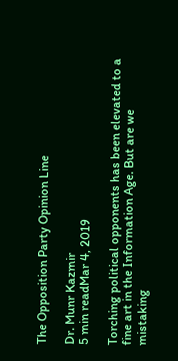The Opposition Party Opinion Line

Dr. Munr Kazmir
5 min readMar 4, 2019

Torching political opponents has been elevated to a fine art in the Information Age. But are we mistaking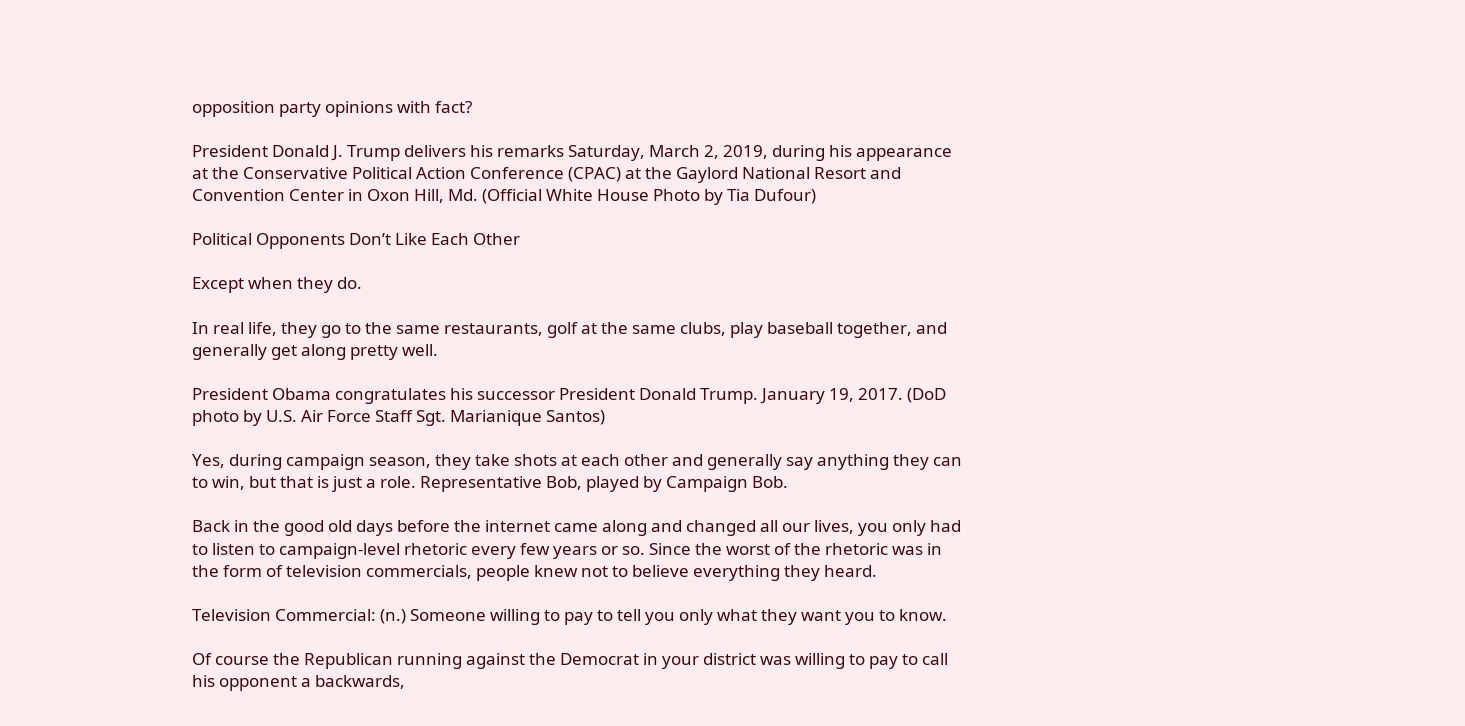opposition party opinions with fact?

President Donald J. Trump delivers his remarks Saturday, March 2, 2019, during his appearance at the Conservative Political Action Conference (CPAC) at the Gaylord National Resort and Convention Center in Oxon Hill, Md. (Official White House Photo by Tia Dufour)

Political Opponents Don’t Like Each Other

Except when they do.

In real life, they go to the same restaurants, golf at the same clubs, play baseball together, and generally get along pretty well.

President Obama congratulates his successor President Donald Trump. January 19, 2017. (DoD photo by U.S. Air Force Staff Sgt. Marianique Santos)

Yes, during campaign season, they take shots at each other and generally say anything they can to win, but that is just a role. Representative Bob, played by Campaign Bob.

Back in the good old days before the internet came along and changed all our lives, you only had to listen to campaign-level rhetoric every few years or so. Since the worst of the rhetoric was in the form of television commercials, people knew not to believe everything they heard.

Television Commercial: (n.) Someone willing to pay to tell you only what they want you to know.

Of course the Republican running against the Democrat in your district was willing to pay to call his opponent a backwards,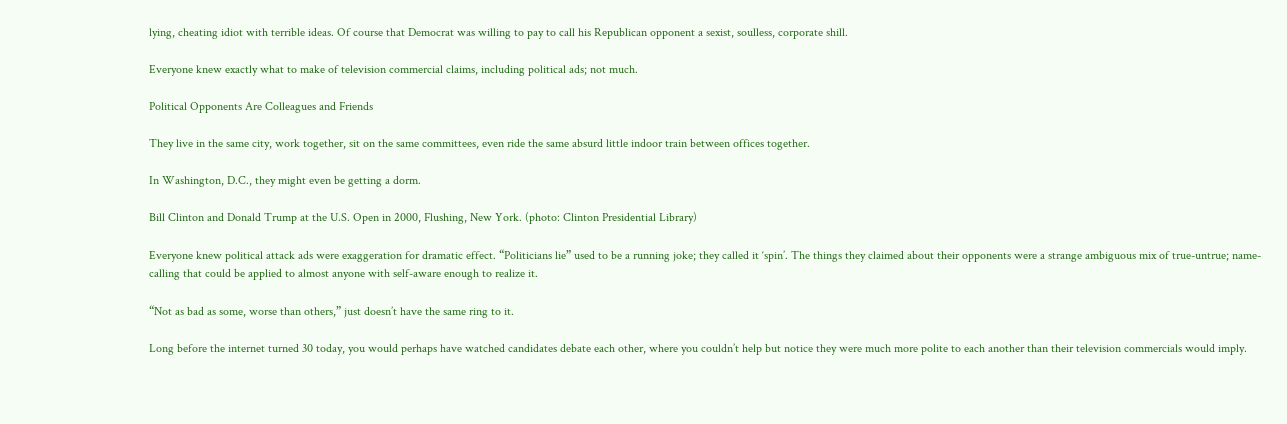lying, cheating idiot with terrible ideas. Of course that Democrat was willing to pay to call his Republican opponent a sexist, soulless, corporate shill.

Everyone knew exactly what to make of television commercial claims, including political ads; not much.

Political Opponents Are Colleagues and Friends

They live in the same city, work together, sit on the same committees, even ride the same absurd little indoor train between offices together.

In Washington, D.C., they might even be getting a dorm.

Bill Clinton and Donald Trump at the U.S. Open in 2000, Flushing, New York. (photo: Clinton Presidential Library)

Everyone knew political attack ads were exaggeration for dramatic effect. “Politicians lie” used to be a running joke; they called it ‘spin’. The things they claimed about their opponents were a strange ambiguous mix of true-untrue; name-calling that could be applied to almost anyone with self-aware enough to realize it.

“Not as bad as some, worse than others,” just doesn’t have the same ring to it.

Long before the internet turned 30 today, you would perhaps have watched candidates debate each other, where you couldn’t help but notice they were much more polite to each another than their television commercials would imply.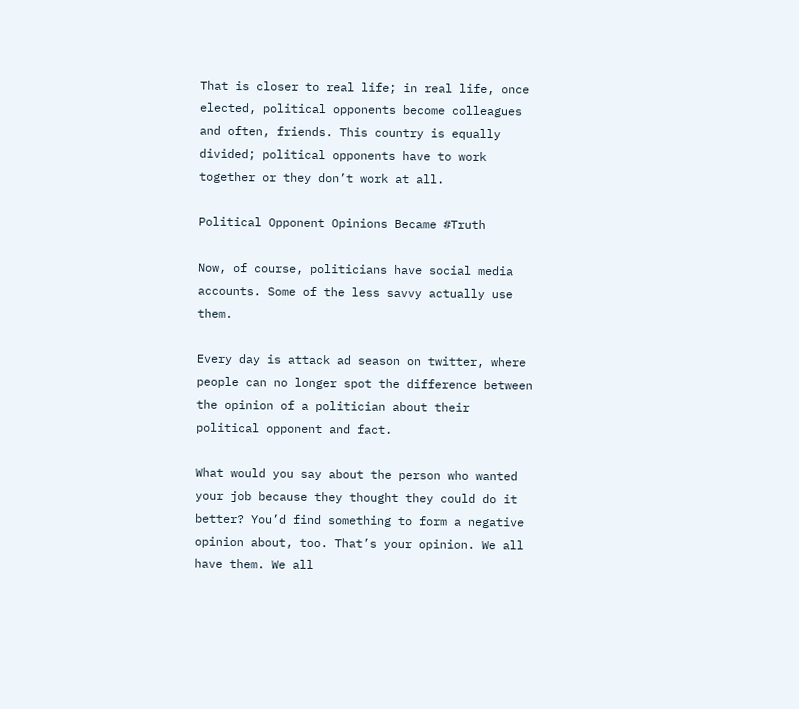That is closer to real life; in real life, once elected, political opponents become colleagues and often, friends. This country is equally divided; political opponents have to work together or they don’t work at all.

Political Opponent Opinions Became #Truth

Now, of course, politicians have social media accounts. Some of the less savvy actually use them.

Every day is attack ad season on twitter, where people can no longer spot the difference between the opinion of a politician about their political opponent and fact.

What would you say about the person who wanted your job because they thought they could do it better? You’d find something to form a negative opinion about, too. That’s your opinion. We all have them. We all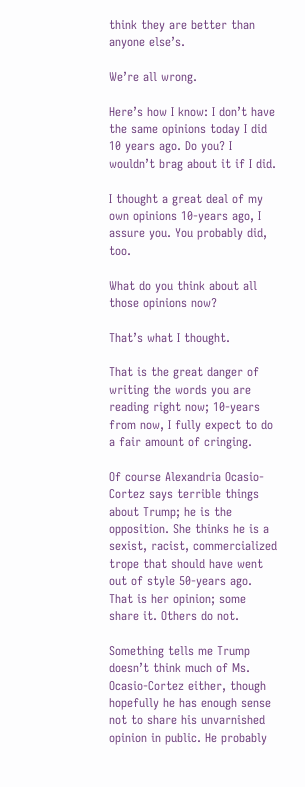think they are better than anyone else’s.

We’re all wrong.

Here’s how I know: I don’t have the same opinions today I did 10 years ago. Do you? I wouldn’t brag about it if I did.

I thought a great deal of my own opinions 10-years ago, I assure you. You probably did, too.

What do you think about all those opinions now?

That’s what I thought.

That is the great danger of writing the words you are reading right now; 10-years from now, I fully expect to do a fair amount of cringing.

Of course Alexandria Ocasio-Cortez says terrible things about Trump; he is the opposition. She thinks he is a sexist, racist, commercialized trope that should have went out of style 50-years ago. That is her opinion; some share it. Others do not.

Something tells me Trump doesn’t think much of Ms. Ocasio-Cortez either, though hopefully he has enough sense not to share his unvarnished opinion in public. He probably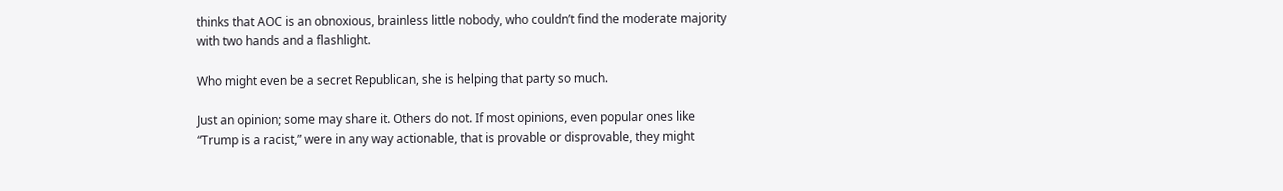thinks that AOC is an obnoxious, brainless little nobody, who couldn’t find the moderate majority with two hands and a flashlight.

Who might even be a secret Republican, she is helping that party so much.

Just an opinion; some may share it. Others do not. If most opinions, even popular ones like “Trump is a racist,” were in any way actionable, that is provable or disprovable, they might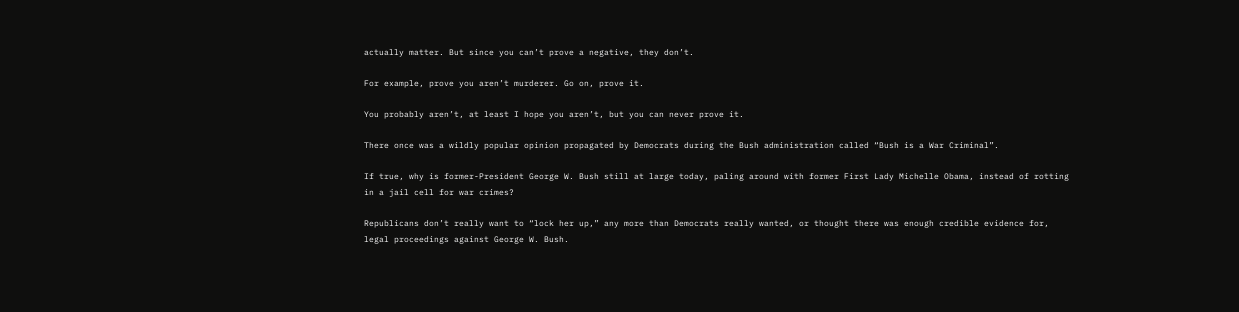actually matter. But since you can’t prove a negative, they don’t.

For example, prove you aren’t murderer. Go on, prove it.

You probably aren’t, at least I hope you aren’t, but you can never prove it.

There once was a wildly popular opinion propagated by Democrats during the Bush administration called “Bush is a War Criminal”.

If true, why is former-President George W. Bush still at large today, paling around with former First Lady Michelle Obama, instead of rotting in a jail cell for war crimes?

Republicans don’t really want to “lock her up,” any more than Democrats really wanted, or thought there was enough credible evidence for, legal proceedings against George W. Bush.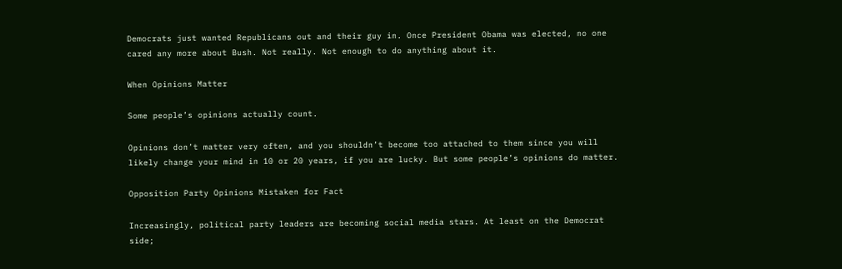Democrats just wanted Republicans out and their guy in. Once President Obama was elected, no one cared any more about Bush. Not really. Not enough to do anything about it.

When Opinions Matter

Some people’s opinions actually count.

Opinions don’t matter very often, and you shouldn’t become too attached to them since you will likely change your mind in 10 or 20 years, if you are lucky. But some people’s opinions do matter.

Opposition Party Opinions Mistaken for Fact

Increasingly, political party leaders are becoming social media stars. At least on the Democrat side;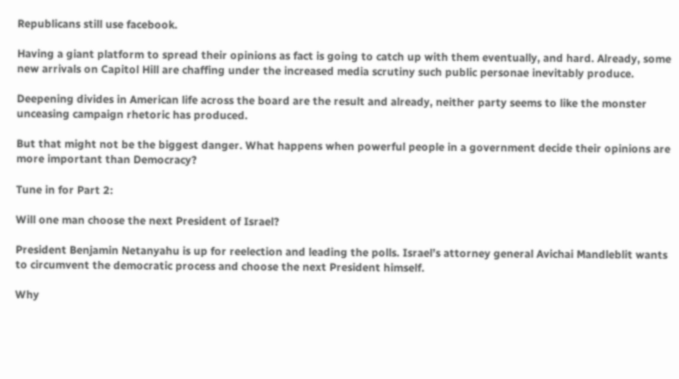Republicans still use facebook.

Having a giant platform to spread their opinions as fact is going to catch up with them eventually, and hard. Already, some new arrivals on Capitol Hill are chaffing under the increased media scrutiny such public personae inevitably produce.

Deepening divides in American life across the board are the result and already, neither party seems to like the monster unceasing campaign rhetoric has produced.

But that might not be the biggest danger. What happens when powerful people in a government decide their opinions are more important than Democracy?

Tune in for Part 2:

Will one man choose the next President of Israel?

President Benjamin Netanyahu is up for reelection and leading the polls. Israel’s attorney general Avichai Mandleblit wants to circumvent the democratic process and choose the next President himself.

Why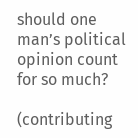should one man’s political opinion count for so much?

(contributing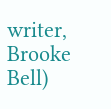writer, Brooke Bell)